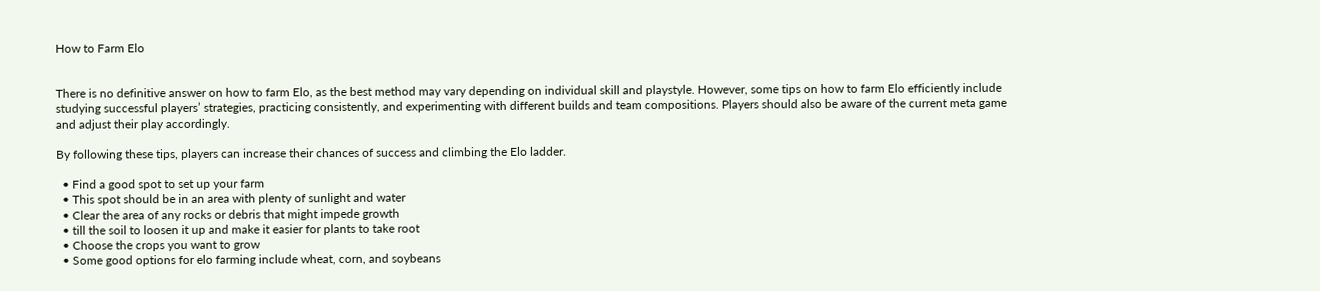How to Farm Elo


There is no definitive answer on how to farm Elo, as the best method may vary depending on individual skill and playstyle. However, some tips on how to farm Elo efficiently include studying successful players’ strategies, practicing consistently, and experimenting with different builds and team compositions. Players should also be aware of the current meta game and adjust their play accordingly.

By following these tips, players can increase their chances of success and climbing the Elo ladder.

  • Find a good spot to set up your farm
  • This spot should be in an area with plenty of sunlight and water
  • Clear the area of any rocks or debris that might impede growth
  • till the soil to loosen it up and make it easier for plants to take root
  • Choose the crops you want to grow
  • Some good options for elo farming include wheat, corn, and soybeans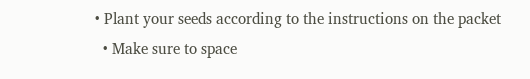• Plant your seeds according to the instructions on the packet
  • Make sure to space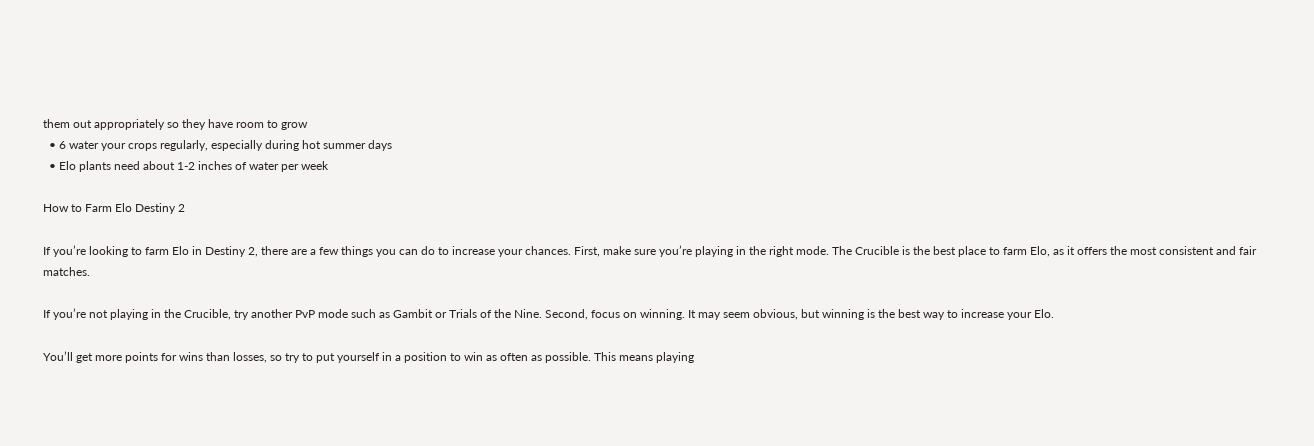them out appropriately so they have room to grow
  • 6 water your crops regularly, especially during hot summer days
  • Elo plants need about 1-2 inches of water per week

How to Farm Elo Destiny 2

If you’re looking to farm Elo in Destiny 2, there are a few things you can do to increase your chances. First, make sure you’re playing in the right mode. The Crucible is the best place to farm Elo, as it offers the most consistent and fair matches.

If you’re not playing in the Crucible, try another PvP mode such as Gambit or Trials of the Nine. Second, focus on winning. It may seem obvious, but winning is the best way to increase your Elo.

You’ll get more points for wins than losses, so try to put yourself in a position to win as often as possible. This means playing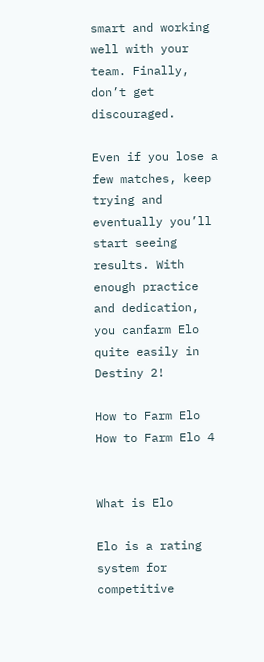smart and working well with your team. Finally, don’t get discouraged.

Even if you lose a few matches, keep trying and eventually you’ll start seeing results. With enough practice and dedication, you canfarm Elo quite easily in Destiny 2!

How to Farm Elo
How to Farm Elo 4


What is Elo

Elo is a rating system for competitive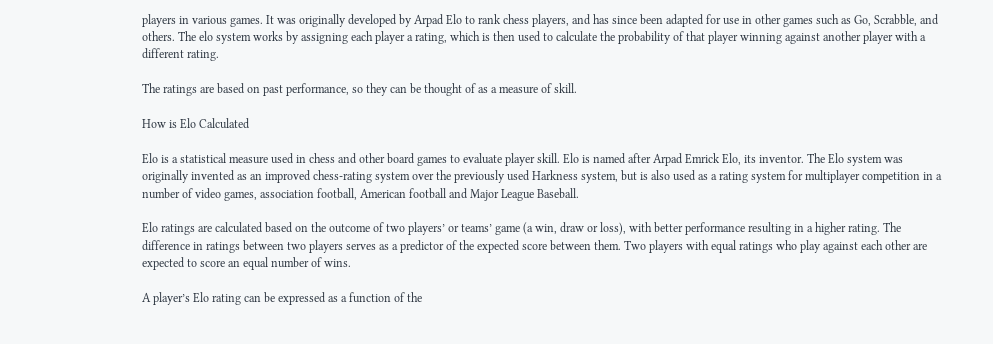players in various games. It was originally developed by Arpad Elo to rank chess players, and has since been adapted for use in other games such as Go, Scrabble, and others. The elo system works by assigning each player a rating, which is then used to calculate the probability of that player winning against another player with a different rating.

The ratings are based on past performance, so they can be thought of as a measure of skill.

How is Elo Calculated

Elo is a statistical measure used in chess and other board games to evaluate player skill. Elo is named after Arpad Emrick Elo, its inventor. The Elo system was originally invented as an improved chess-rating system over the previously used Harkness system, but is also used as a rating system for multiplayer competition in a number of video games, association football, American football and Major League Baseball.

Elo ratings are calculated based on the outcome of two players’ or teams’ game (a win, draw or loss), with better performance resulting in a higher rating. The difference in ratings between two players serves as a predictor of the expected score between them. Two players with equal ratings who play against each other are expected to score an equal number of wins.

A player’s Elo rating can be expressed as a function of the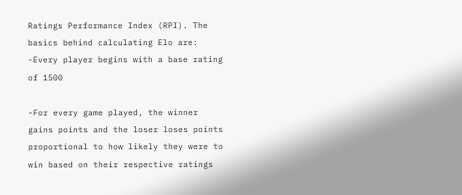Ratings Performance Index (RPI). The basics behind calculating Elo are: -Every player begins with a base rating of 1500

-For every game played, the winner gains points and the loser loses points proportional to how likely they were to win based on their respective ratings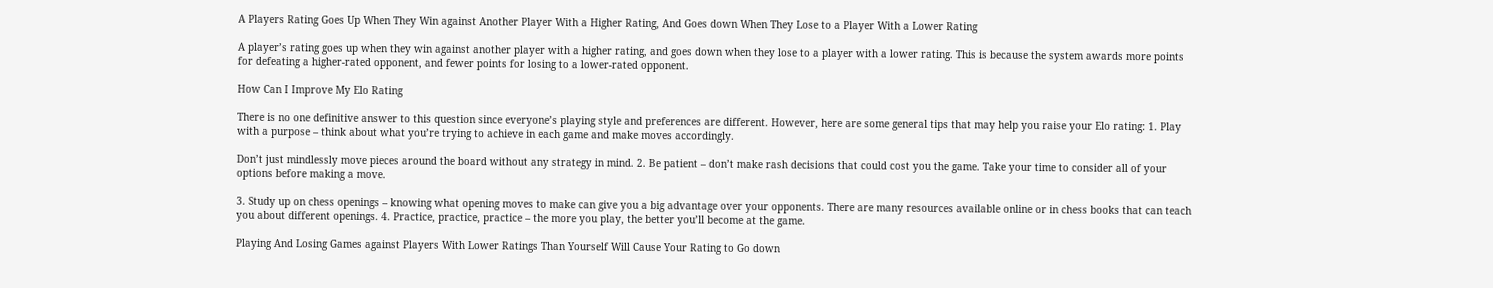A Players Rating Goes Up When They Win against Another Player With a Higher Rating, And Goes down When They Lose to a Player With a Lower Rating

A player’s rating goes up when they win against another player with a higher rating, and goes down when they lose to a player with a lower rating. This is because the system awards more points for defeating a higher-rated opponent, and fewer points for losing to a lower-rated opponent.

How Can I Improve My Elo Rating

There is no one definitive answer to this question since everyone’s playing style and preferences are different. However, here are some general tips that may help you raise your Elo rating: 1. Play with a purpose – think about what you’re trying to achieve in each game and make moves accordingly.

Don’t just mindlessly move pieces around the board without any strategy in mind. 2. Be patient – don’t make rash decisions that could cost you the game. Take your time to consider all of your options before making a move.

3. Study up on chess openings – knowing what opening moves to make can give you a big advantage over your opponents. There are many resources available online or in chess books that can teach you about different openings. 4. Practice, practice, practice – the more you play, the better you’ll become at the game.

Playing And Losing Games against Players With Lower Ratings Than Yourself Will Cause Your Rating to Go down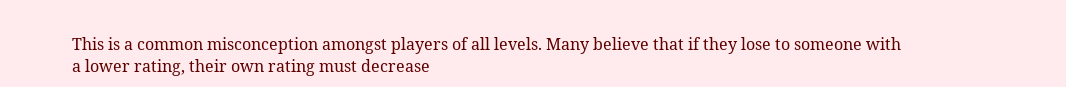This is a common misconception amongst players of all levels. Many believe that if they lose to someone with a lower rating, their own rating must decrease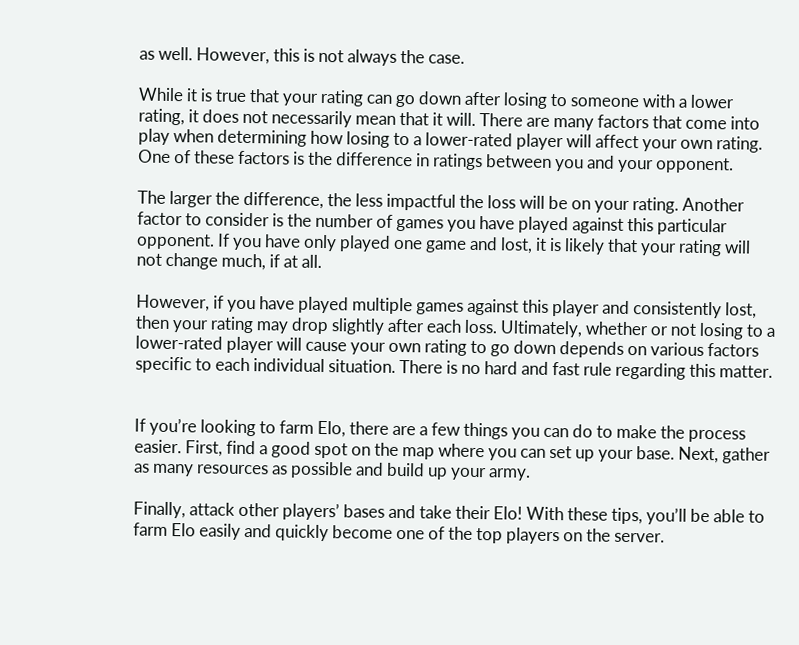as well. However, this is not always the case.

While it is true that your rating can go down after losing to someone with a lower rating, it does not necessarily mean that it will. There are many factors that come into play when determining how losing to a lower-rated player will affect your own rating. One of these factors is the difference in ratings between you and your opponent.

The larger the difference, the less impactful the loss will be on your rating. Another factor to consider is the number of games you have played against this particular opponent. If you have only played one game and lost, it is likely that your rating will not change much, if at all.

However, if you have played multiple games against this player and consistently lost, then your rating may drop slightly after each loss. Ultimately, whether or not losing to a lower-rated player will cause your own rating to go down depends on various factors specific to each individual situation. There is no hard and fast rule regarding this matter.


If you’re looking to farm Elo, there are a few things you can do to make the process easier. First, find a good spot on the map where you can set up your base. Next, gather as many resources as possible and build up your army.

Finally, attack other players’ bases and take their Elo! With these tips, you’ll be able to farm Elo easily and quickly become one of the top players on the server.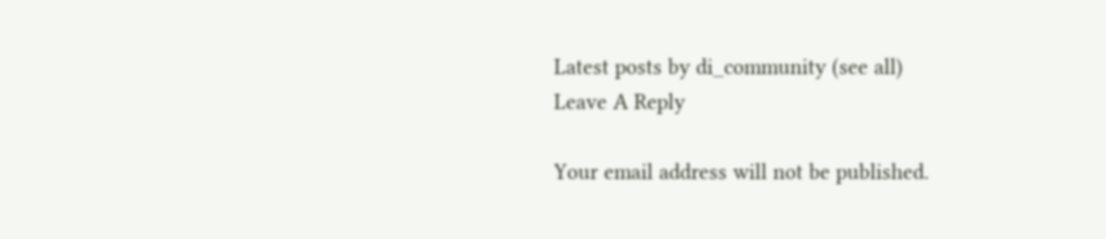Latest posts by di_community (see all)
Leave A Reply

Your email address will not be published.